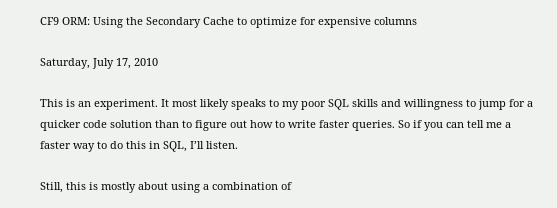CF9 ORM: Using the Secondary Cache to optimize for expensive columns

Saturday, July 17, 2010

This is an experiment. It most likely speaks to my poor SQL skills and willingness to jump for a quicker code solution than to figure out how to write faster queries. So if you can tell me a faster way to do this in SQL, I’ll listen.

Still, this is mostly about using a combination of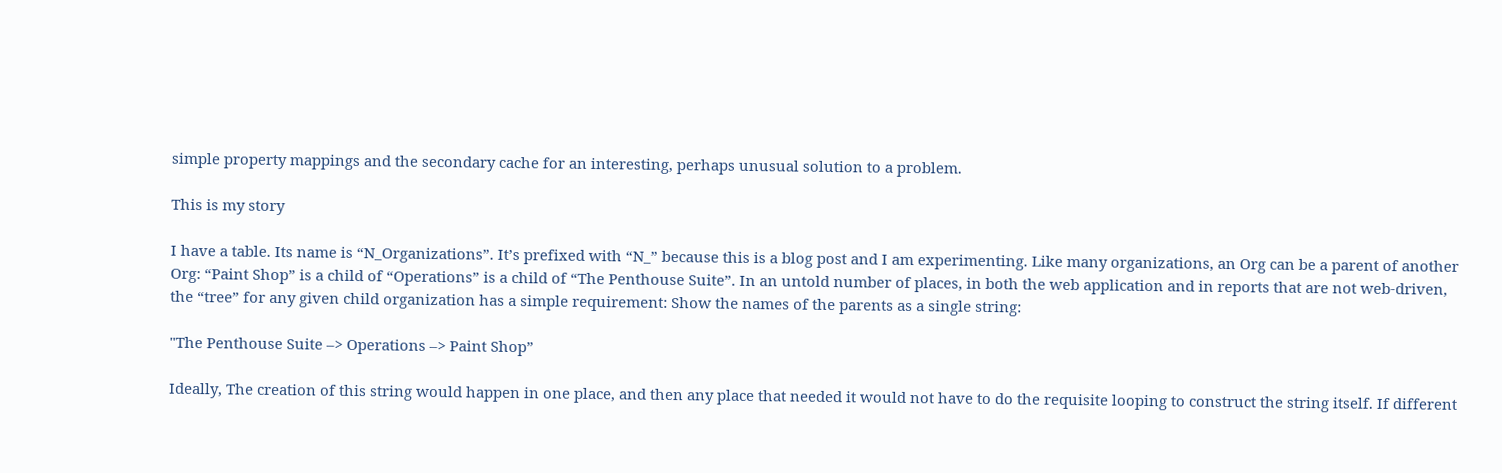simple property mappings and the secondary cache for an interesting, perhaps unusual solution to a problem.

This is my story

I have a table. Its name is “N_Organizations”. It’s prefixed with “N_” because this is a blog post and I am experimenting. Like many organizations, an Org can be a parent of another Org: “Paint Shop” is a child of “Operations” is a child of “The Penthouse Suite”. In an untold number of places, in both the web application and in reports that are not web-driven, the “tree” for any given child organization has a simple requirement: Show the names of the parents as a single string:

"The Penthouse Suite –> Operations –> Paint Shop”

Ideally, The creation of this string would happen in one place, and then any place that needed it would not have to do the requisite looping to construct the string itself. If different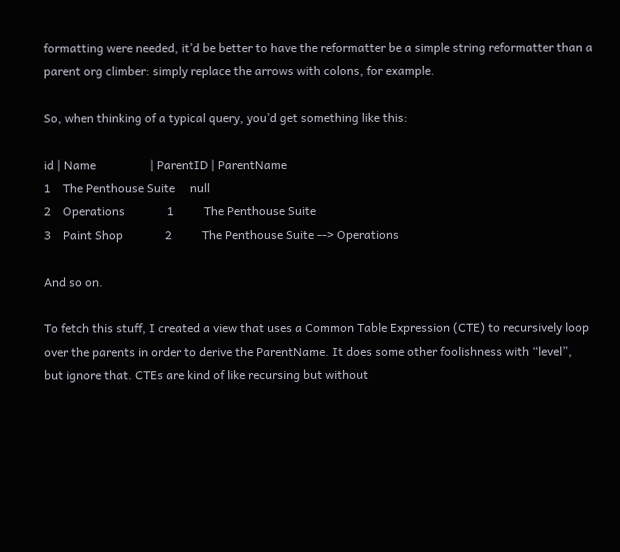formatting were needed, it’d be better to have the reformatter be a simple string reformatter than a parent org climber: simply replace the arrows with colons, for example.

So, when thinking of a typical query, you’d get something like this:

id | Name                  | ParentID | ParentName
1    The Penthouse Suite     null
2    Operations              1          The Penthouse Suite
3    Paint Shop              2          The Penthouse Suite --> Operations

And so on.

To fetch this stuff, I created a view that uses a Common Table Expression (CTE) to recursively loop over the parents in order to derive the ParentName. It does some other foolishness with “level”, but ignore that. CTEs are kind of like recursing but without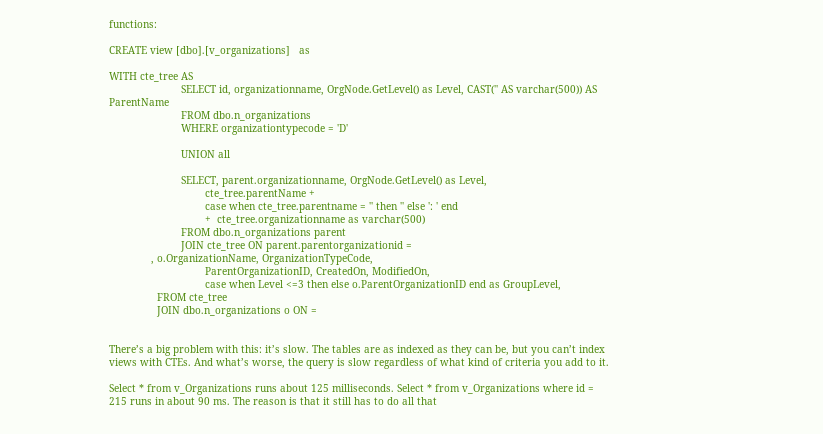functions:

CREATE view [dbo].[v_organizations]   as

WITH cte_tree AS
                        SELECT id, organizationname, OrgNode.GetLevel() as Level, CAST('' AS varchar(500)) AS ParentName
                        FROM dbo.n_organizations
                        WHERE organizationtypecode = 'D'

                        UNION all

                        SELECT, parent.organizationname, OrgNode.GetLevel() as Level,
                                cte_tree.parentName +
                                case when cte_tree.parentname = '' then '' else ': ' end
                                +  cte_tree.organizationname as varchar(500)
                        FROM dbo.n_organizations parent
                        JOIN cte_tree ON parent.parentorganizationid =
              , o.OrganizationName, OrganizationTypeCode,
                                ParentOrganizationID, CreatedOn, ModifiedOn,
                                case when Level <=3 then else o.ParentOrganizationID end as GroupLevel,
                FROM cte_tree
                JOIN dbo.n_organizations o ON =


There’s a big problem with this: it’s slow. The tables are as indexed as they can be, but you can’t index views with CTEs. And what’s worse, the query is slow regardless of what kind of criteria you add to it.

Select * from v_Organizations runs about 125 milliseconds. Select * from v_Organizations where id = 215 runs in about 90 ms. The reason is that it still has to do all that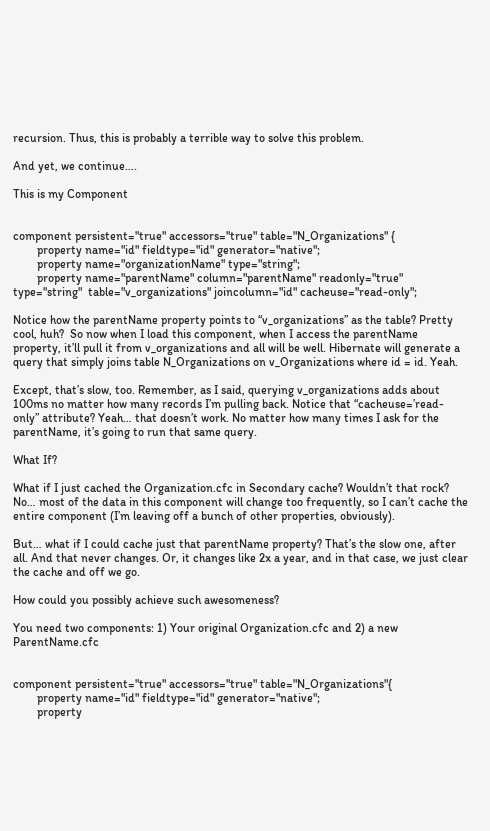recursion. Thus, this is probably a terrible way to solve this problem.

And yet, we continue….

This is my Component


component persistent="true" accessors="true" table="N_Organizations" {
        property name="id" fieldtype="id" generator="native";
        property name="organizationName" type="string";
        property name="parentName" column="parentName" readonly="true" type="string"  table="v_organizations" joincolumn="id" cacheuse="read-only";

Notice how the parentName property points to “v_organizations” as the table? Pretty cool, huh?  So now when I load this component, when I access the parentName property, it’ll pull it from v_organizations and all will be well. Hibernate will generate a query that simply joins table N_Organizations on v_Organizations where id = id. Yeah.

Except, that’s slow, too. Remember, as I said, querying v_organizations adds about 100ms no matter how many records I’m pulling back. Notice that “cacheuse=’read-only” attribute? Yeah… that doesn’t work. No matter how many times I ask for the parentName, it’s going to run that same query.

What If?

What if I just cached the Organization.cfc in Secondary cache? Wouldn’t that rock? No… most of the data in this component will change too frequently, so I can’t cache the entire component (I’m leaving off a bunch of other properties, obviously).

But… what if I could cache just that parentName property? That’s the slow one, after all. And that never changes. Or, it changes like 2x a year, and in that case, we just clear the cache and off we go.

How could you possibly achieve such awesomeness?

You need two components: 1) Your original Organization.cfc and 2) a new ParentName.cfc


component persistent="true" accessors="true" table="N_Organizations"{
        property name="id" fieldtype="id" generator="native";
        property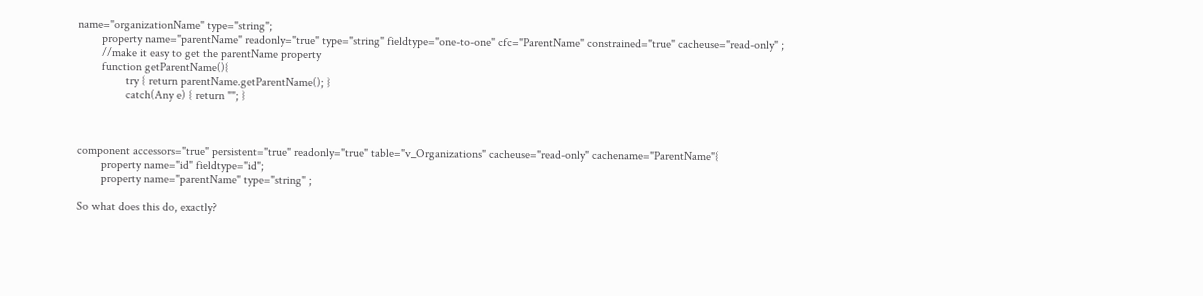name="organizationName" type="string";
        property name="parentName" readonly="true" type="string" fieldtype="one-to-one" cfc="ParentName" constrained="true" cacheuse="read-only" ;
        //make it easy to get the parentName property
        function getParentName(){
                try { return parentName.getParentName(); }
                catch(Any e) { return ""; }



component accessors="true" persistent="true" readonly="true" table="v_Organizations" cacheuse="read-only" cachename="ParentName"{
        property name="id" fieldtype="id";
        property name="parentName" type="string" ;

So what does this do, exactly?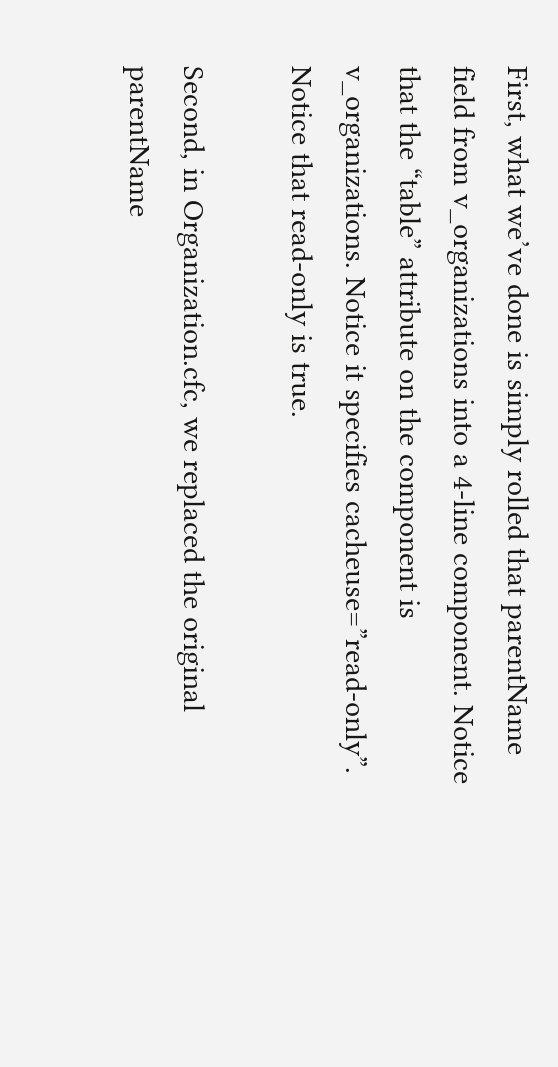First, what we’ve done is simply rolled that parentName field from v_organizations into a 4-line component. Notice that the “table” attribute on the component is v_organizations. Notice it specifies cacheuse=”read-only”. Notice that read-only is true.

Second, in Organization.cfc, we replaced the original parentName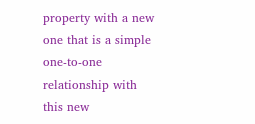property with a new one that is a simple one-to-one relationship with this new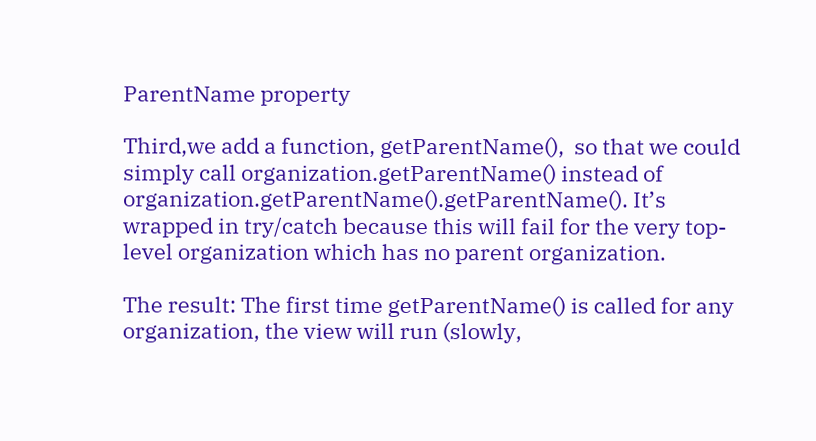ParentName property

Third,we add a function, getParentName(),  so that we could simply call organization.getParentName() instead of organization.getParentName().getParentName(). It’s wrapped in try/catch because this will fail for the very top-level organization which has no parent organization.

The result: The first time getParentName() is called for any organization, the view will run (slowly,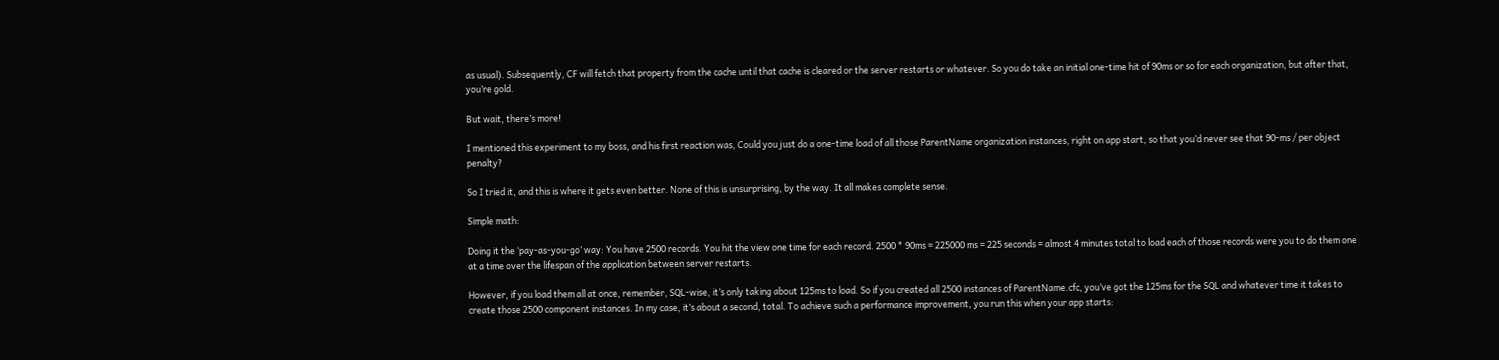as usual). Subsequently, CF will fetch that property from the cache until that cache is cleared or the server restarts or whatever. So you do take an initial one-time hit of 90ms or so for each organization, but after that, you’re gold.

But wait, there’s more!

I mentioned this experiment to my boss, and his first reaction was, Could you just do a one-time load of all those ParentName organization instances, right on app start, so that you’d never see that 90-ms / per object penalty?

So I tried it, and this is where it gets even better. None of this is unsurprising, by the way. It all makes complete sense.

Simple math:

Doing it the ‘pay-as-you-go’ way: You have 2500 records. You hit the view one time for each record. 2500 * 90ms = 225000 ms = 225 seconds = almost 4 minutes total to load each of those records were you to do them one at a time over the lifespan of the application between server restarts.

However, if you load them all at once, remember, SQL-wise, it’s only taking about 125ms to load. So if you created all 2500 instances of ParentName.cfc, you’ve got the 125ms for the SQL and whatever time it takes to create those 2500 component instances. In my case, it’s about a second, total. To achieve such a performance improvement, you run this when your app starts: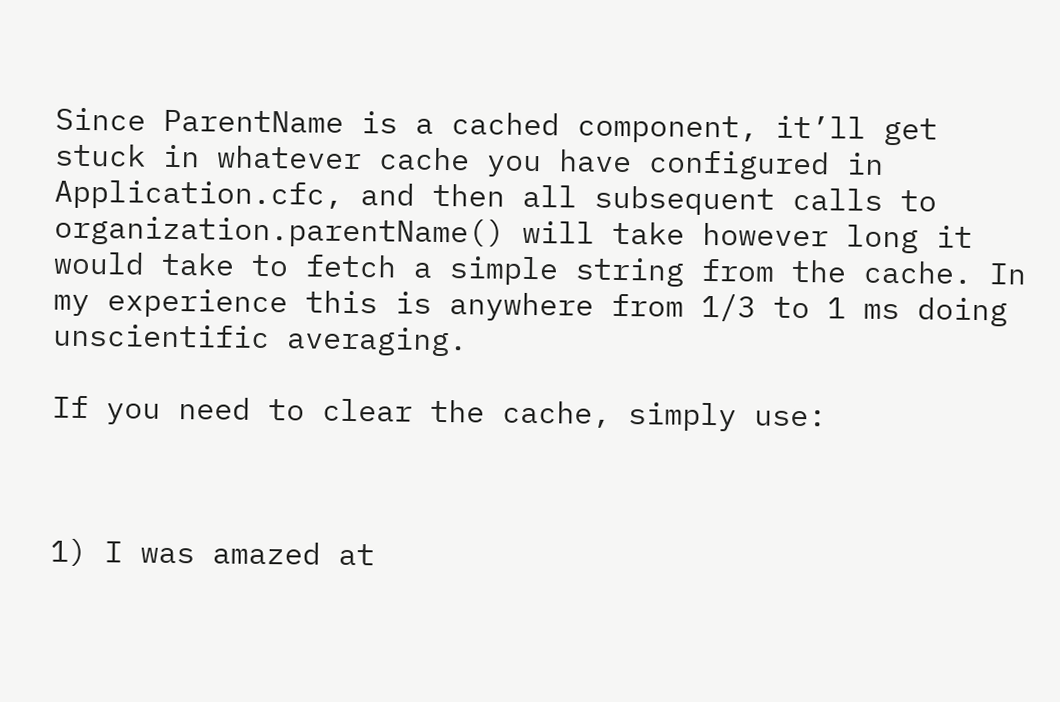Since ParentName is a cached component, it’ll get stuck in whatever cache you have configured in Application.cfc, and then all subsequent calls to organization.parentName() will take however long it would take to fetch a simple string from the cache. In my experience this is anywhere from 1/3 to 1 ms doing unscientific averaging.

If you need to clear the cache, simply use:



1) I was amazed at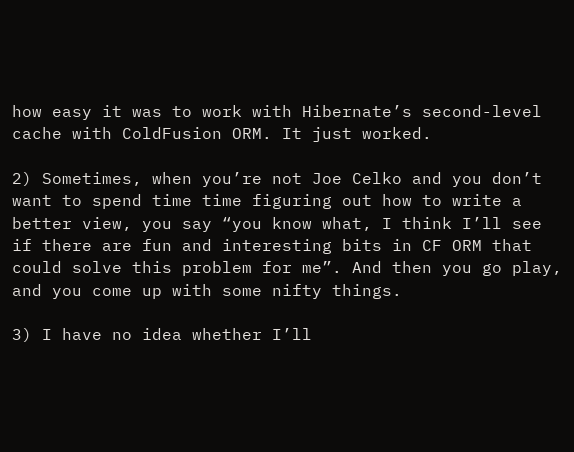how easy it was to work with Hibernate’s second-level cache with ColdFusion ORM. It just worked.

2) Sometimes, when you’re not Joe Celko and you don’t want to spend time time figuring out how to write a better view, you say “you know what, I think I’ll see if there are fun and interesting bits in CF ORM that could solve this problem for me”. And then you go play, and you come up with some nifty things.

3) I have no idea whether I’ll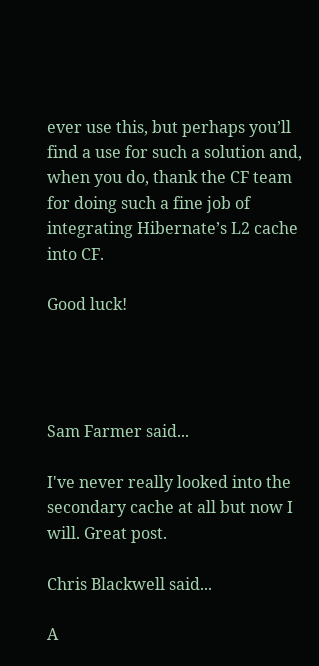ever use this, but perhaps you’ll find a use for such a solution and, when you do, thank the CF team for doing such a fine job of integrating Hibernate’s L2 cache into CF.

Good luck!




Sam Farmer said...

I've never really looked into the secondary cache at all but now I will. Great post.

Chris Blackwell said...

A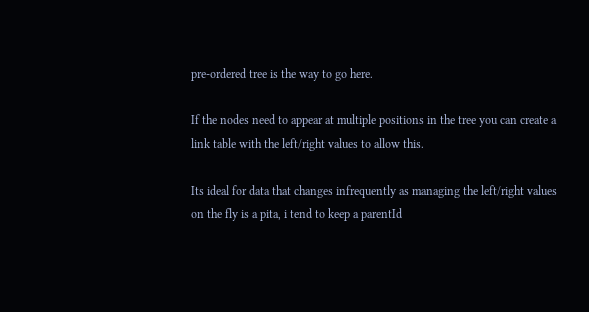pre-ordered tree is the way to go here.

If the nodes need to appear at multiple positions in the tree you can create a link table with the left/right values to allow this.

Its ideal for data that changes infrequently as managing the left/right values on the fly is a pita, i tend to keep a parentId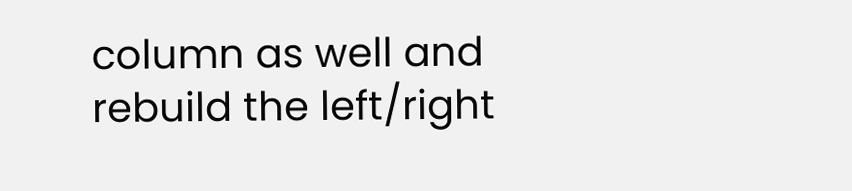column as well and rebuild the left/right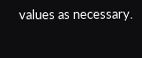values as necessary.